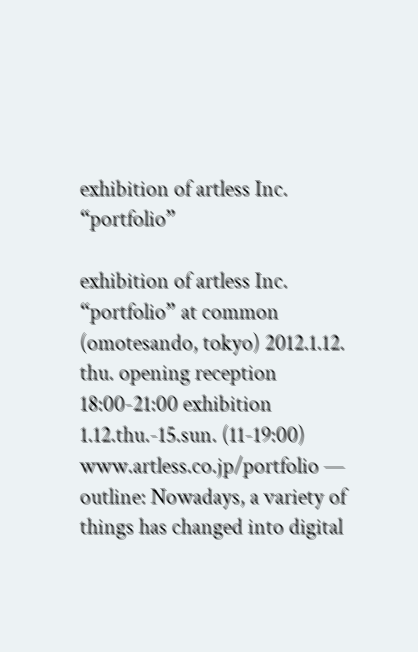exhibition of artless Inc. “portfolio”

exhibition of artless Inc. “portfolio” at common (omotesando, tokyo) 2012.1.12. thu. opening reception 18:00-21:00 exhibition 1.12.thu.-15.sun. (11-19:00) www.artless.co.jp/portfolio — outline: Nowadays, a variety of things has changed into digital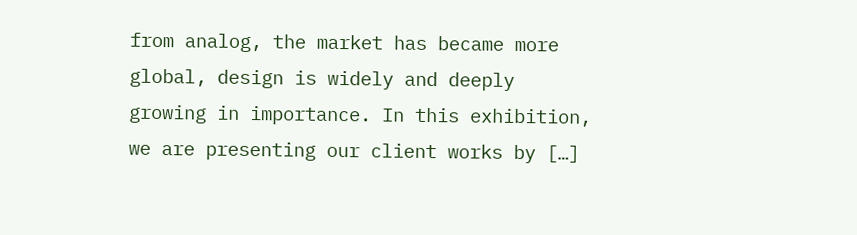from analog, the market has became more global, design is widely and deeply growing in importance. In this exhibition, we are presenting our client works by […]